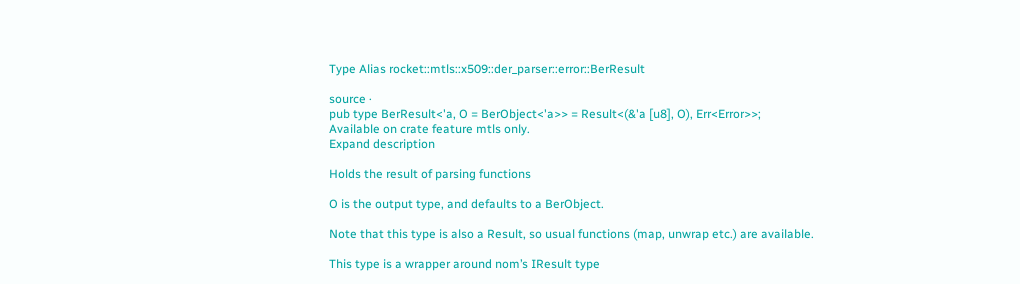Type Alias rocket::mtls::x509::der_parser::error::BerResult

source ·
pub type BerResult<'a, O = BerObject<'a>> = Result<(&'a [u8], O), Err<Error>>;
Available on crate feature mtls only.
Expand description

Holds the result of parsing functions

O is the output type, and defaults to a BerObject.

Note that this type is also a Result, so usual functions (map, unwrap etc.) are available.

This type is a wrapper around nom’s IResult type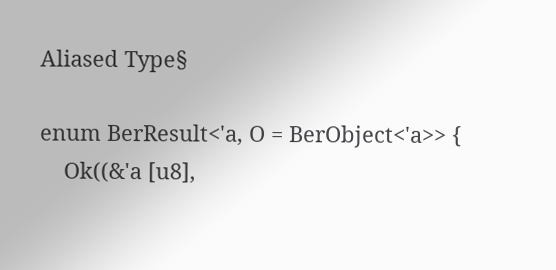Aliased Type§

enum BerResult<'a, O = BerObject<'a>> {
    Ok((&'a [u8],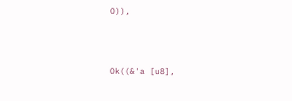O)),



Ok((&'a [u8],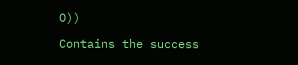O))

Contains the success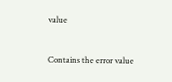value



Contains the error value